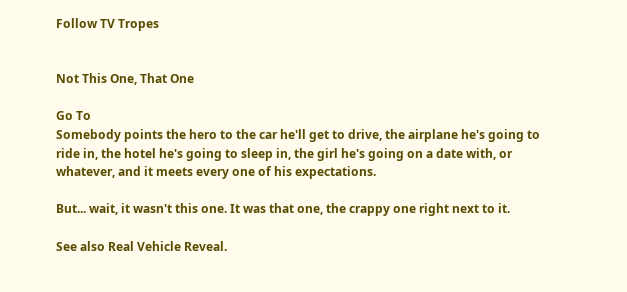Follow TV Tropes


Not This One, That One

Go To
Somebody points the hero to the car he'll get to drive, the airplane he's going to ride in, the hotel he's going to sleep in, the girl he's going on a date with, or whatever, and it meets every one of his expectations.

But... wait, it wasn't this one. It was that one, the crappy one right next to it.

See also Real Vehicle Reveal.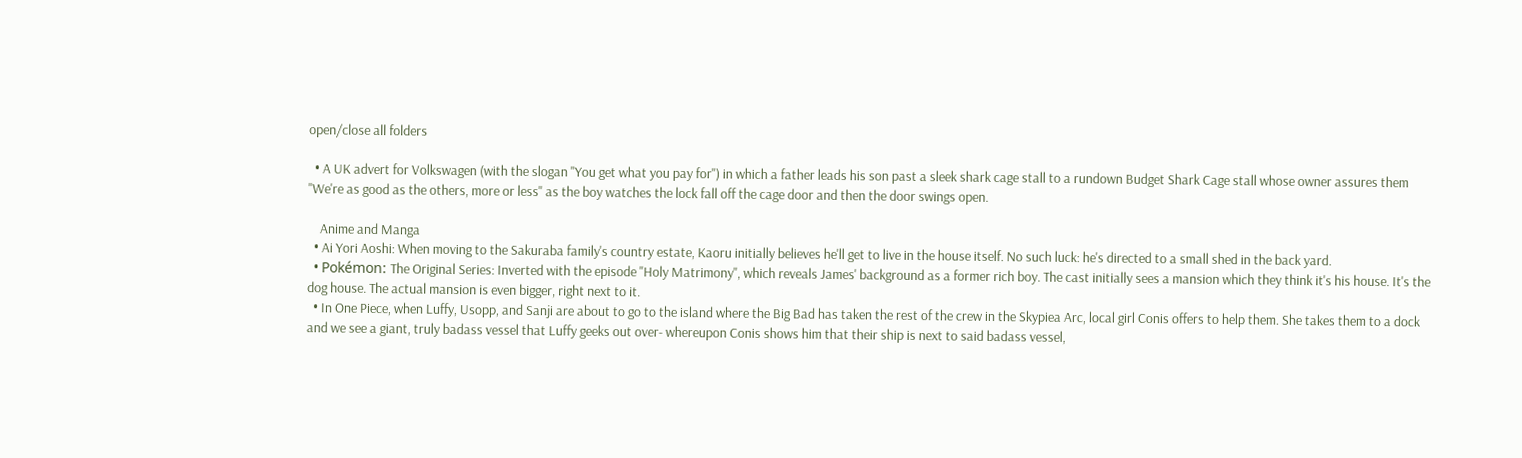open/close all folders

  • A UK advert for Volkswagen (with the slogan "You get what you pay for") in which a father leads his son past a sleek shark cage stall to a rundown Budget Shark Cage stall whose owner assures them "We're as good as the others, more or less" as the boy watches the lock fall off the cage door and then the door swings open.

    Anime and Manga
  • Ai Yori Aoshi: When moving to the Sakuraba family's country estate, Kaoru initially believes he'll get to live in the house itself. No such luck: he's directed to a small shed in the back yard.
  • Pokémon: The Original Series: Inverted with the episode "Holy Matrimony", which reveals James' background as a former rich boy. The cast initially sees a mansion which they think it's his house. It's the dog house. The actual mansion is even bigger, right next to it.
  • In One Piece, when Luffy, Usopp, and Sanji are about to go to the island where the Big Bad has taken the rest of the crew in the Skypiea Arc, local girl Conis offers to help them. She takes them to a dock and we see a giant, truly badass vessel that Luffy geeks out over- whereupon Conis shows him that their ship is next to said badass vessel,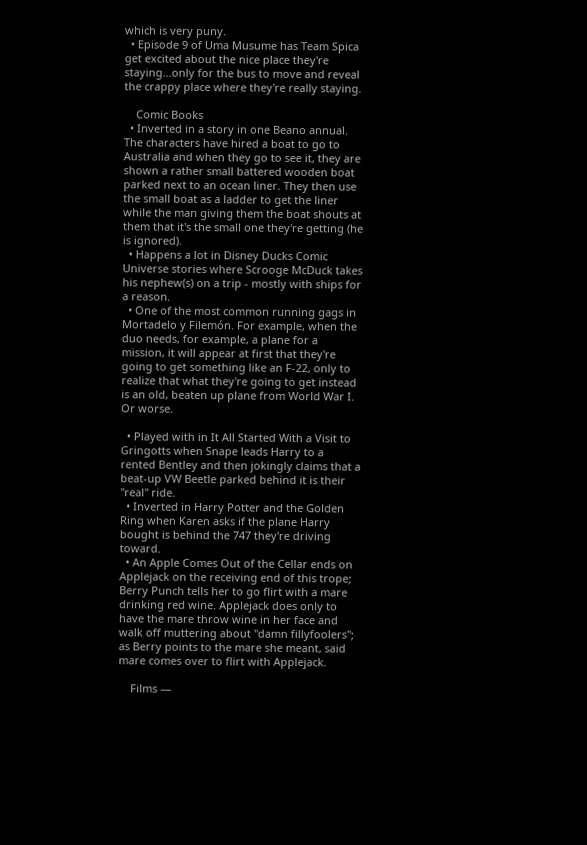which is very puny.
  • Episode 9 of Uma Musume has Team Spica get excited about the nice place they're staying...only for the bus to move and reveal the crappy place where they're really staying.

    Comic Books
  • Inverted in a story in one Beano annual. The characters have hired a boat to go to Australia and when they go to see it, they are shown a rather small battered wooden boat parked next to an ocean liner. They then use the small boat as a ladder to get the liner while the man giving them the boat shouts at them that it's the small one they're getting (he is ignored).
  • Happens a lot in Disney Ducks Comic Universe stories where Scrooge McDuck takes his nephew(s) on a trip - mostly with ships for a reason.
  • One of the most common running gags in Mortadelo y Filemón. For example, when the duo needs, for example, a plane for a mission, it will appear at first that they're going to get something like an F-22, only to realize that what they're going to get instead is an old, beaten up plane from World War I. Or worse.

  • Played with in It All Started With a Visit to Gringotts when Snape leads Harry to a rented Bentley and then jokingly claims that a beat-up VW Beetle parked behind it is their "real" ride.
  • Inverted in Harry Potter and the Golden Ring when Karen asks if the plane Harry bought is behind the 747 they're driving toward.
  • An Apple Comes Out of the Cellar ends on Applejack on the receiving end of this trope; Berry Punch tells her to go flirt with a mare drinking red wine. Applejack does only to have the mare throw wine in her face and walk off muttering about "damn fillyfoolers"; as Berry points to the mare she meant, said mare comes over to flirt with Applejack.

    Films —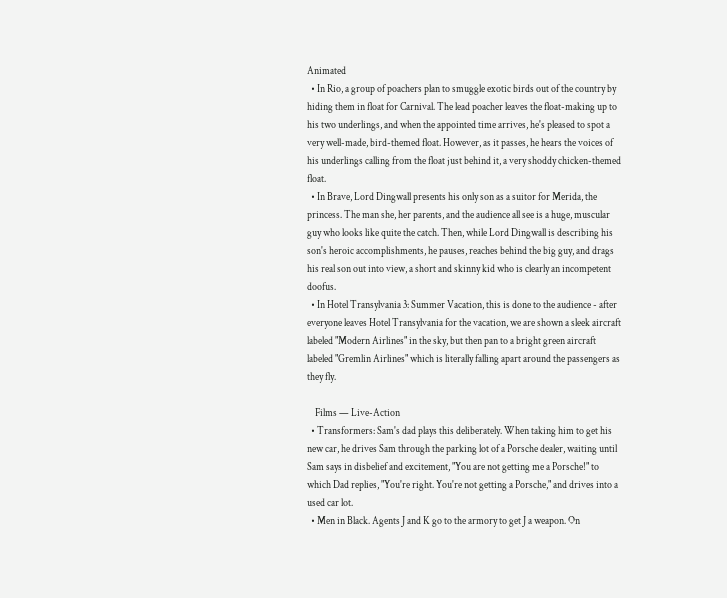Animated
  • In Rio, a group of poachers plan to smuggle exotic birds out of the country by hiding them in float for Carnival. The lead poacher leaves the float-making up to his two underlings, and when the appointed time arrives, he's pleased to spot a very well-made, bird-themed float. However, as it passes, he hears the voices of his underlings calling from the float just behind it, a very shoddy chicken-themed float.
  • In Brave, Lord Dingwall presents his only son as a suitor for Merida, the princess. The man she, her parents, and the audience all see is a huge, muscular guy who looks like quite the catch. Then, while Lord Dingwall is describing his son's heroic accomplishments, he pauses, reaches behind the big guy, and drags his real son out into view, a short and skinny kid who is clearly an incompetent doofus.
  • In Hotel Transylvania 3: Summer Vacation, this is done to the audience - after everyone leaves Hotel Transylvania for the vacation, we are shown a sleek aircraft labeled "Modern Airlines" in the sky, but then pan to a bright green aircraft labeled "Gremlin Airlines" which is literally falling apart around the passengers as they fly.

    Films — Live-Action
  • Transformers: Sam's dad plays this deliberately. When taking him to get his new car, he drives Sam through the parking lot of a Porsche dealer, waiting until Sam says in disbelief and excitement, "You are not getting me a Porsche!" to which Dad replies, "You're right. You're not getting a Porsche," and drives into a used car lot.
  • Men in Black. Agents J and K go to the armory to get J a weapon. On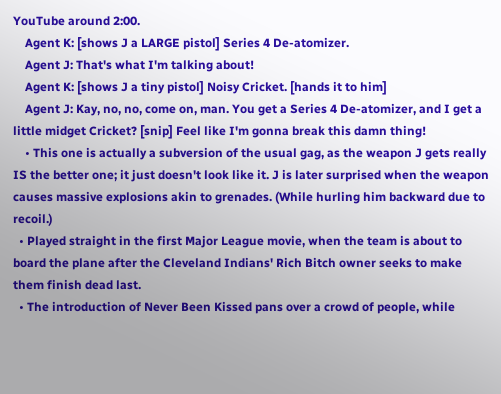YouTube around 2:00.
    Agent K: [shows J a LARGE pistol] Series 4 De-atomizer.
    Agent J: That's what I'm talking about!
    Agent K: [shows J a tiny pistol] Noisy Cricket. [hands it to him]
    Agent J: Kay, no, no, come on, man. You get a Series 4 De-atomizer, and I get a little midget Cricket? [snip] Feel like I'm gonna break this damn thing!
    • This one is actually a subversion of the usual gag, as the weapon J gets really IS the better one; it just doesn't look like it. J is later surprised when the weapon causes massive explosions akin to grenades. (While hurling him backward due to recoil.)
  • Played straight in the first Major League movie, when the team is about to board the plane after the Cleveland Indians' Rich Bitch owner seeks to make them finish dead last.
  • The introduction of Never Been Kissed pans over a crowd of people, while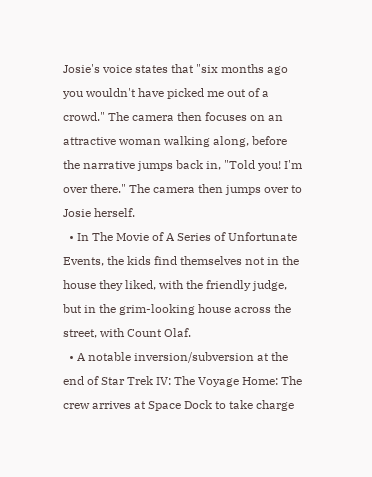Josie's voice states that "six months ago you wouldn't have picked me out of a crowd." The camera then focuses on an attractive woman walking along, before the narrative jumps back in, "Told you! I'm over there." The camera then jumps over to Josie herself.
  • In The Movie of A Series of Unfortunate Events, the kids find themselves not in the house they liked, with the friendly judge, but in the grim-looking house across the street, with Count Olaf.
  • A notable inversion/subversion at the end of Star Trek IV: The Voyage Home: The crew arrives at Space Dock to take charge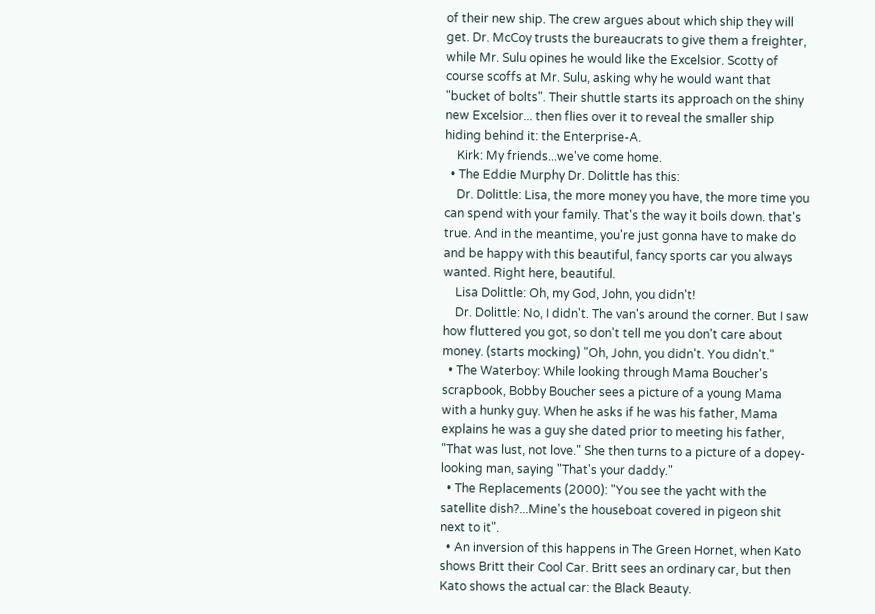of their new ship. The crew argues about which ship they will get. Dr. McCoy trusts the bureaucrats to give them a freighter, while Mr. Sulu opines he would like the Excelsior. Scotty of course scoffs at Mr. Sulu, asking why he would want that "bucket of bolts". Their shuttle starts its approach on the shiny new Excelsior... then flies over it to reveal the smaller ship hiding behind it: the Enterprise-A.
    Kirk: My friends...we've come home.
  • The Eddie Murphy Dr. Dolittle has this:
    Dr. Dolittle: Lisa, the more money you have, the more time you can spend with your family. That's the way it boils down. that's true. And in the meantime, you're just gonna have to make do and be happy with this beautiful, fancy sports car you always wanted. Right here, beautiful.
    Lisa Dolittle: Oh, my God, John, you didn't!
    Dr. Dolittle: No, I didn't. The van's around the corner. But I saw how fluttered you got, so don't tell me you don't care about money. (starts mocking) "Oh, John, you didn't. You didn't."
  • The Waterboy: While looking through Mama Boucher's scrapbook, Bobby Boucher sees a picture of a young Mama with a hunky guy. When he asks if he was his father, Mama explains he was a guy she dated prior to meeting his father, "That was lust, not love." She then turns to a picture of a dopey-looking man, saying "That's your daddy."
  • The Replacements (2000): "You see the yacht with the satellite dish?...Mine's the houseboat covered in pigeon shit next to it".
  • An inversion of this happens in The Green Hornet, when Kato shows Britt their Cool Car. Britt sees an ordinary car, but then Kato shows the actual car: the Black Beauty.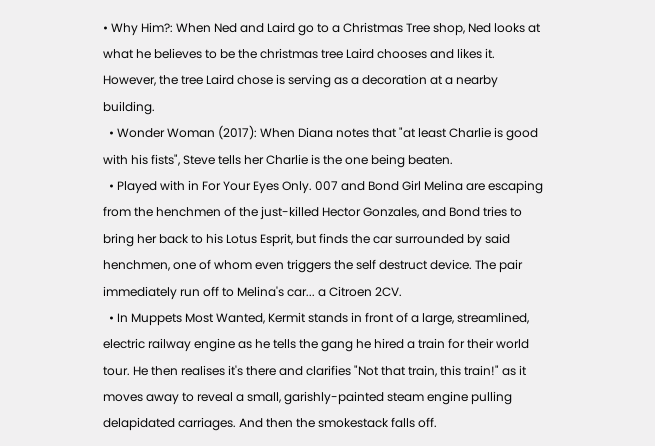• Why Him?: When Ned and Laird go to a Christmas Tree shop, Ned looks at what he believes to be the christmas tree Laird chooses and likes it. However, the tree Laird chose is serving as a decoration at a nearby building.
  • Wonder Woman (2017): When Diana notes that "at least Charlie is good with his fists", Steve tells her Charlie is the one being beaten.
  • Played with in For Your Eyes Only. 007 and Bond Girl Melina are escaping from the henchmen of the just-killed Hector Gonzales, and Bond tries to bring her back to his Lotus Esprit, but finds the car surrounded by said henchmen, one of whom even triggers the self destruct device. The pair immediately run off to Melina's car... a Citroen 2CV.
  • In Muppets Most Wanted, Kermit stands in front of a large, streamlined, electric railway engine as he tells the gang he hired a train for their world tour. He then realises it's there and clarifies "Not that train, this train!" as it moves away to reveal a small, garishly-painted steam engine pulling delapidated carriages. And then the smokestack falls off.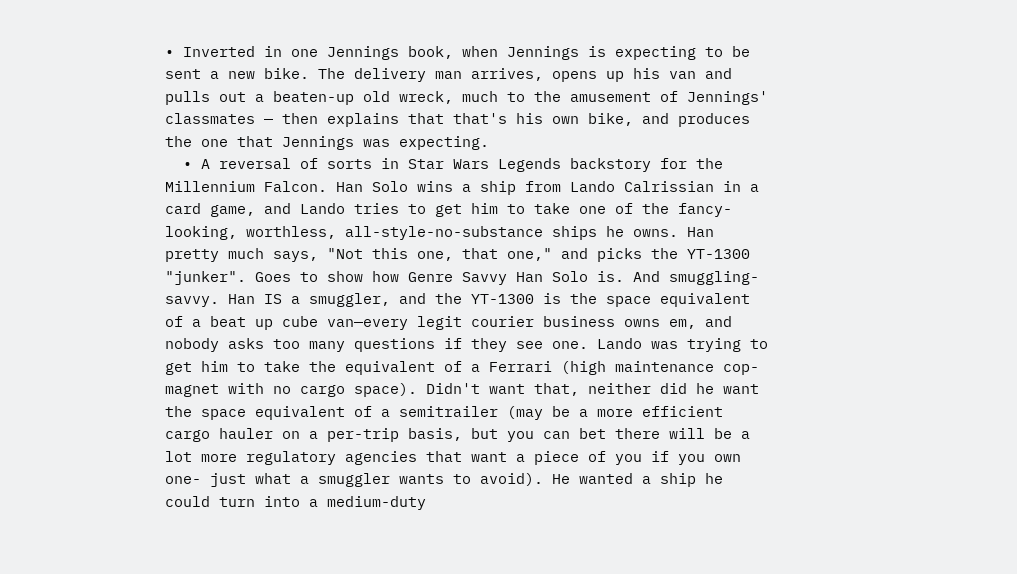• Inverted in one Jennings book, when Jennings is expecting to be sent a new bike. The delivery man arrives, opens up his van and pulls out a beaten-up old wreck, much to the amusement of Jennings' classmates — then explains that that's his own bike, and produces the one that Jennings was expecting.
  • A reversal of sorts in Star Wars Legends backstory for the Millennium Falcon. Han Solo wins a ship from Lando Calrissian in a card game, and Lando tries to get him to take one of the fancy-looking, worthless, all-style-no-substance ships he owns. Han pretty much says, "Not this one, that one," and picks the YT-1300 "junker". Goes to show how Genre Savvy Han Solo is. And smuggling-savvy. Han IS a smuggler, and the YT-1300 is the space equivalent of a beat up cube van—every legit courier business owns em, and nobody asks too many questions if they see one. Lando was trying to get him to take the equivalent of a Ferrari (high maintenance cop-magnet with no cargo space). Didn't want that, neither did he want the space equivalent of a semitrailer (may be a more efficient cargo hauler on a per-trip basis, but you can bet there will be a lot more regulatory agencies that want a piece of you if you own one- just what a smuggler wants to avoid). He wanted a ship he could turn into a medium-duty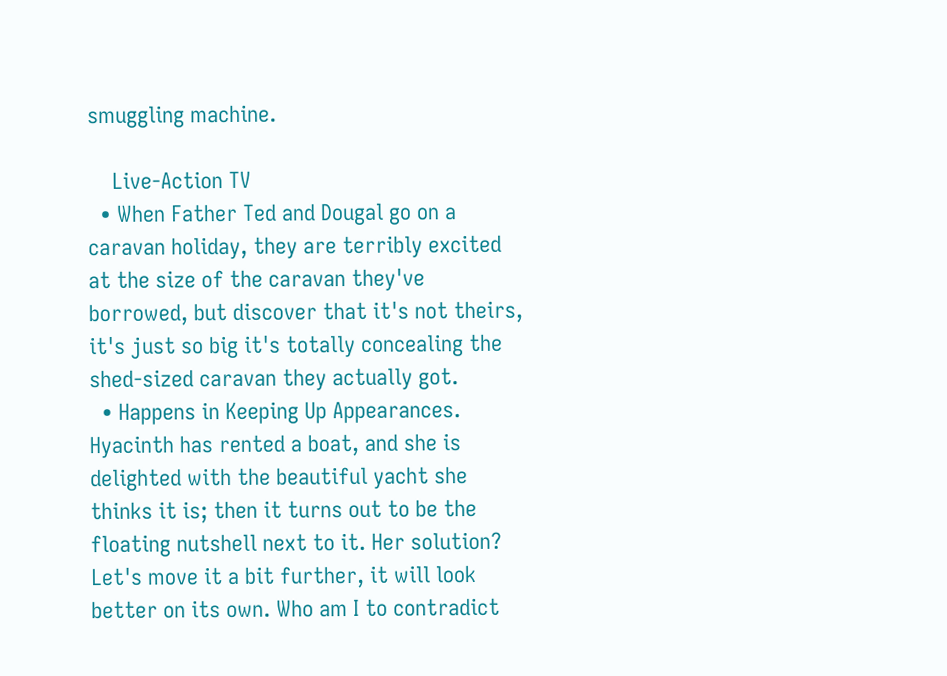smuggling machine.

    Live-Action TV
  • When Father Ted and Dougal go on a caravan holiday, they are terribly excited at the size of the caravan they've borrowed, but discover that it's not theirs, it's just so big it's totally concealing the shed-sized caravan they actually got.
  • Happens in Keeping Up Appearances. Hyacinth has rented a boat, and she is delighted with the beautiful yacht she thinks it is; then it turns out to be the floating nutshell next to it. Her solution? Let's move it a bit further, it will look better on its own. Who am I to contradict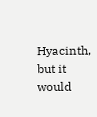Hyacinth, but it would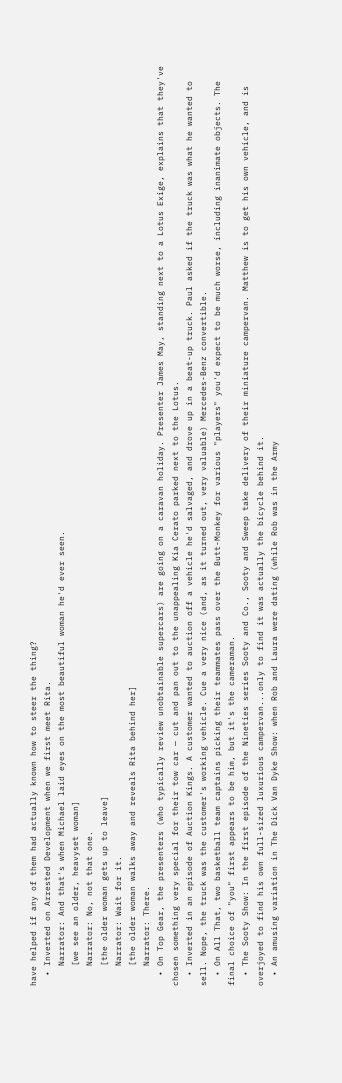have helped if any of them had actually known how to steer the thing?
  • Inverted on Arrested Development when we first meet Rita.
    Narrator: And that's when Michael laid eyes on the most beautiful woman he'd ever seen.
    [we see an older, heavyset woman]
    Narrator: No, not that one.
    [the older woman gets up to leave]
    Narrator: Wait for it.
    [the older woman walks away and reveals Rita behind her]
    Narrator: There.
  • On Top Gear, the presenters (who typically review unobtainable supercars) are going on a caravan holiday. Presenter James May, standing next to a Lotus Exige, explains that they've chosen something very special for their tow car — cut and pan out to the unappealing Kia Cerato parked next to the Lotus.
  • Inverted in an episode of Auction Kings. A customer wanted to auction off a vehicle he'd salvaged, and drove up in a beat-up truck. Paul asked if the truck was what he wanted to sell. Nope, the truck was the customer's working vehicle. Cue a very nice (and, as it turned out, very valuable) Mercedes-Benz convertible.
  • On All That, two basketball team captains picking their teammates pass over the Butt-Monkey for various "players" you'd expect to be much worse, including inanimate objects. The final choice of "you" first appears to be him, but it's the cameraman.
  • The Sooty Show: In the first episode of the Nineties series Sooty and Co., Sooty and Sweep take delivery of their miniature campervan. Matthew is to get his own vehicle, and is overjoyed to find his own full-sized luxurious campervan...only to find it was actually the bicycle behind it.
  • An amusing variation in The Dick Van Dyke Show: when Rob and Laura were dating (while Rob was in the Army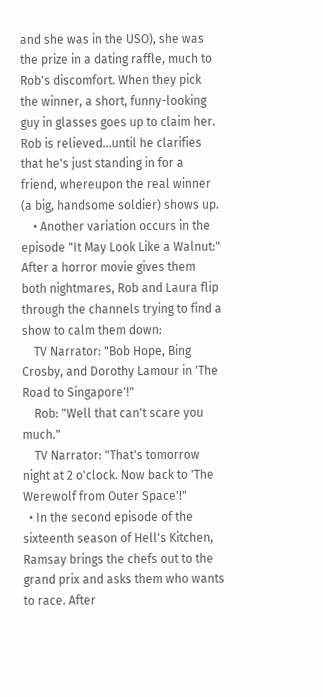and she was in the USO), she was the prize in a dating raffle, much to Rob's discomfort. When they pick the winner, a short, funny-looking guy in glasses goes up to claim her. Rob is relieved...until he clarifies that he's just standing in for a friend, whereupon the real winner (a big, handsome soldier) shows up.
    • Another variation occurs in the episode "It May Look Like a Walnut:" After a horror movie gives them both nightmares, Rob and Laura flip through the channels trying to find a show to calm them down:
    TV Narrator: "Bob Hope, Bing Crosby, and Dorothy Lamour in 'The Road to Singapore'!"
    Rob: "Well that can't scare you much."
    TV Narrator: "That's tomorrow night at 2 o'clock. Now back to 'The Werewolf from Outer Space'!"
  • In the second episode of the sixteenth season of Hell's Kitchen, Ramsay brings the chefs out to the grand prix and asks them who wants to race. After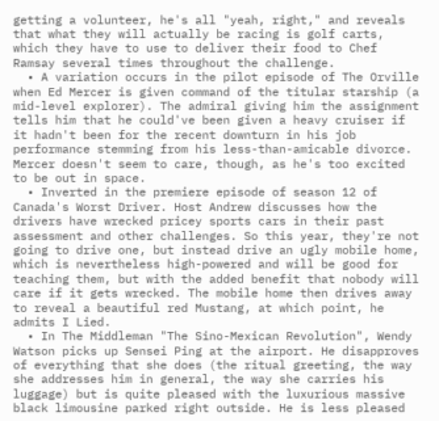getting a volunteer, he's all "yeah, right," and reveals that what they will actually be racing is golf carts, which they have to use to deliver their food to Chef Ramsay several times throughout the challenge.
  • A variation occurs in the pilot episode of The Orville when Ed Mercer is given command of the titular starship (a mid-level explorer). The admiral giving him the assignment tells him that he could've been given a heavy cruiser if it hadn't been for the recent downturn in his job performance stemming from his less-than-amicable divorce. Mercer doesn't seem to care, though, as he's too excited to be out in space.
  • Inverted in the premiere episode of season 12 of Canada's Worst Driver. Host Andrew discusses how the drivers have wrecked pricey sports cars in their past assessment and other challenges. So this year, they're not going to drive one, but instead drive an ugly mobile home, which is nevertheless high-powered and will be good for teaching them, but with the added benefit that nobody will care if it gets wrecked. The mobile home then drives away to reveal a beautiful red Mustang, at which point, he admits I Lied.
  • In The Middleman "The Sino-Mexican Revolution", Wendy Watson picks up Sensei Ping at the airport. He disapproves of everything that she does (the ritual greeting, the way she addresses him in general, the way she carries his luggage) but is quite pleased with the luxurious massive black limousine parked right outside. He is less pleased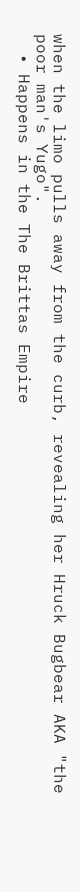when the limo pulls away from the curb, revealing her Hruck Bugbear AKA "the poor man's Yugo".
  • Happens in the The Brittas Empire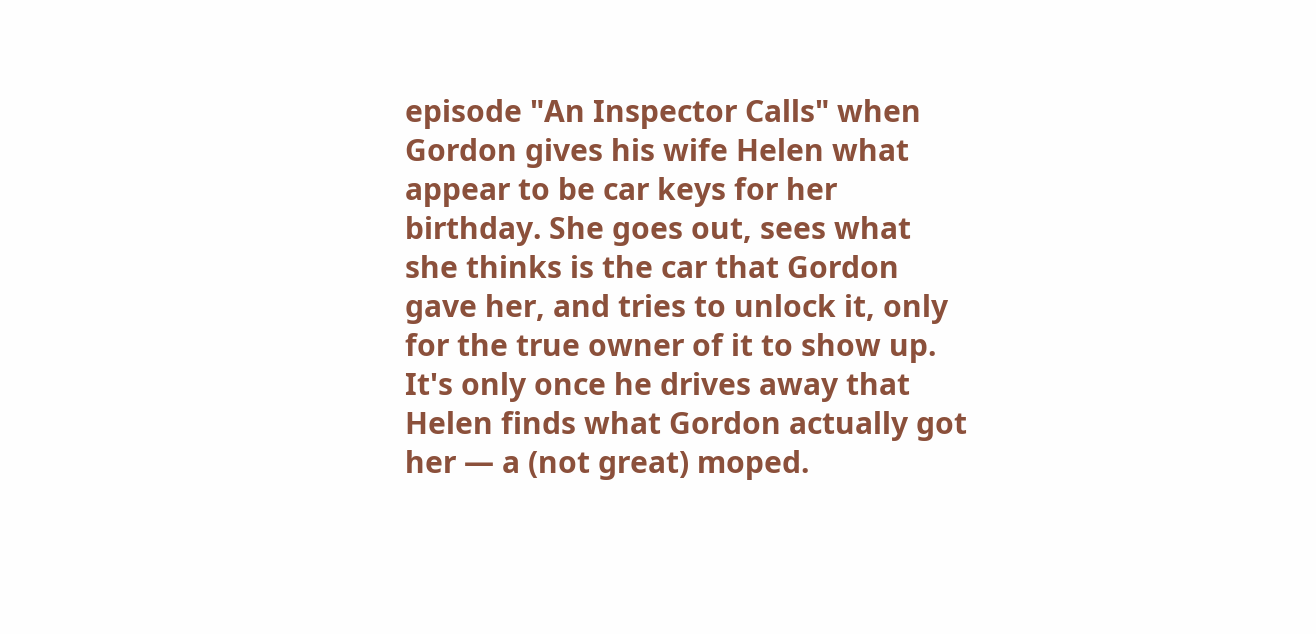episode "An Inspector Calls" when Gordon gives his wife Helen what appear to be car keys for her birthday. She goes out, sees what she thinks is the car that Gordon gave her, and tries to unlock it, only for the true owner of it to show up. It's only once he drives away that Helen finds what Gordon actually got her — a (not great) moped.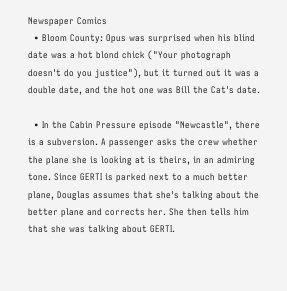Newspaper Comics
  • Bloom County: Opus was surprised when his blind date was a hot blond chick ("Your photograph doesn't do you justice"), but it turned out it was a double date, and the hot one was Bill the Cat's date.

  • In the Cabin Pressure episode "Newcastle", there is a subversion. A passenger asks the crew whether the plane she is looking at is theirs, in an admiring tone. Since GERTI is parked next to a much better plane, Douglas assumes that she's talking about the better plane and corrects her. She then tells him that she was talking about GERTI.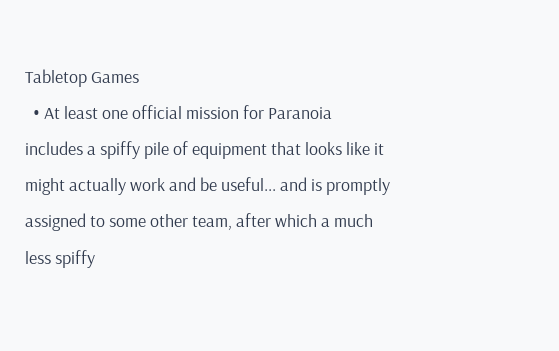Tabletop Games
  • At least one official mission for Paranoia includes a spiffy pile of equipment that looks like it might actually work and be useful... and is promptly assigned to some other team, after which a much less spiffy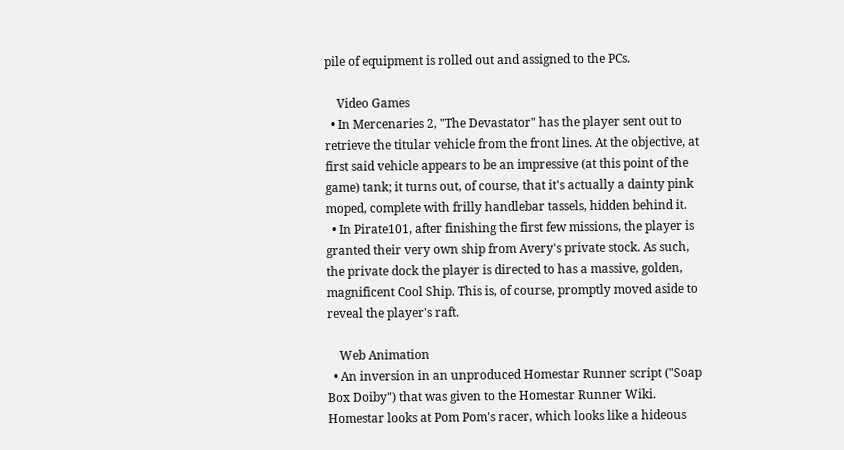pile of equipment is rolled out and assigned to the PCs.

    Video Games
  • In Mercenaries 2, "The Devastator" has the player sent out to retrieve the titular vehicle from the front lines. At the objective, at first said vehicle appears to be an impressive (at this point of the game) tank; it turns out, of course, that it's actually a dainty pink moped, complete with frilly handlebar tassels, hidden behind it.
  • In Pirate101, after finishing the first few missions, the player is granted their very own ship from Avery's private stock. As such, the private dock the player is directed to has a massive, golden, magnificent Cool Ship. This is, of course, promptly moved aside to reveal the player's raft.

    Web Animation
  • An inversion in an unproduced Homestar Runner script ("Soap Box Doiby") that was given to the Homestar Runner Wiki. Homestar looks at Pom Pom's racer, which looks like a hideous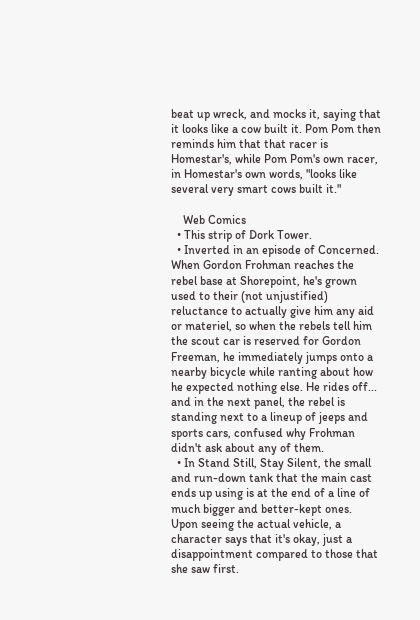beat up wreck, and mocks it, saying that it looks like a cow built it. Pom Pom then reminds him that that racer is Homestar's, while Pom Pom's own racer, in Homestar's own words, "looks like several very smart cows built it."

    Web Comics
  • This strip of Dork Tower.
  • Inverted in an episode of Concerned. When Gordon Frohman reaches the rebel base at Shorepoint, he's grown used to their (not unjustified) reluctance to actually give him any aid or materiel, so when the rebels tell him the scout car is reserved for Gordon Freeman, he immediately jumps onto a nearby bicycle while ranting about how he expected nothing else. He rides off... and in the next panel, the rebel is standing next to a lineup of jeeps and sports cars, confused why Frohman didn't ask about any of them.
  • In Stand Still, Stay Silent, the small and run-down tank that the main cast ends up using is at the end of a line of much bigger and better-kept ones. Upon seeing the actual vehicle, a character says that it's okay, just a disappointment compared to those that she saw first.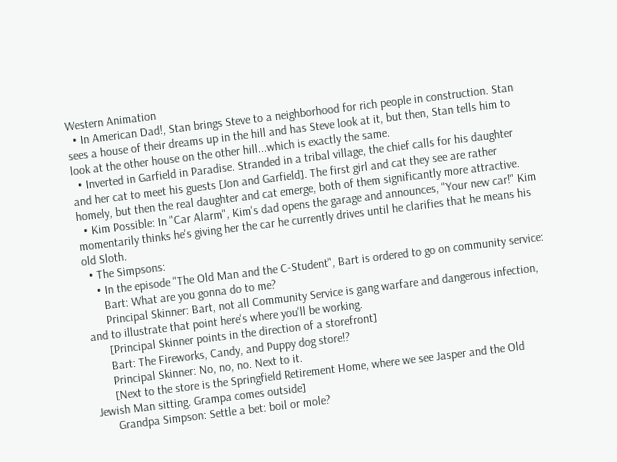Western Animation
  • In American Dad!, Stan brings Steve to a neighborhood for rich people in construction. Stan sees a house of their dreams up in the hill and has Steve look at it, but then, Stan tells him to look at the other house on the other hill...which is exactly the same.
  • Inverted in Garfield in Paradise. Stranded in a tribal village, the chief calls for his daughter and her cat to meet his guests [Jon and Garfield]. The first girl and cat they see are rather homely, but then the real daughter and cat emerge, both of them significantly more attractive.
  • Kim Possible: In "Car Alarm", Kim's dad opens the garage and announces, "Your new car!" Kim momentarily thinks he's giving her the car he currently drives until he clarifies that he means his old Sloth.
  • The Simpsons:
    • In the episode "The Old Man and the C-Student", Bart is ordered to go on community service:
      Bart: What are you gonna do to me?
      Principal Skinner: Bart, not all Community Service is gang warfare and dangerous infection, and to illustrate that point here's where you'll be working.
      [Principal Skinner points in the direction of a storefront]
      Bart: The Fireworks, Candy, and Puppy dog store!?
      Principal Skinner: No, no, no. Next to it.
      [Next to the store is the Springfield Retirement Home, where we see Jasper and the Old Jewish Man sitting. Grampa comes outside]
      Grandpa Simpson: Settle a bet: boil or mole?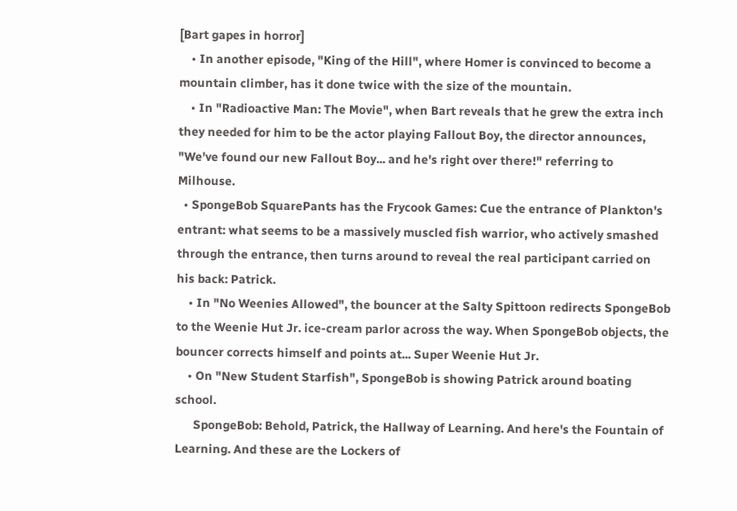[Bart gapes in horror]
    • In another episode, "King of the Hill", where Homer is convinced to become a mountain climber, has it done twice with the size of the mountain.
    • In "Radioactive Man: The Movie", when Bart reveals that he grew the extra inch they needed for him to be the actor playing Fallout Boy, the director announces, "We've found our new Fallout Boy... and he's right over there!" referring to Milhouse.
  • SpongeBob SquarePants has the Frycook Games: Cue the entrance of Plankton's entrant: what seems to be a massively muscled fish warrior, who actively smashed through the entrance, then turns around to reveal the real participant carried on his back: Patrick.
    • In "No Weenies Allowed", the bouncer at the Salty Spittoon redirects SpongeBob to the Weenie Hut Jr. ice-cream parlor across the way. When SpongeBob objects, the bouncer corrects himself and points at... Super Weenie Hut Jr.
    • On "New Student Starfish", SpongeBob is showing Patrick around boating school.
      SpongeBob: Behold, Patrick, the Hallway of Learning. And here's the Fountain of Learning. And these are the Lockers of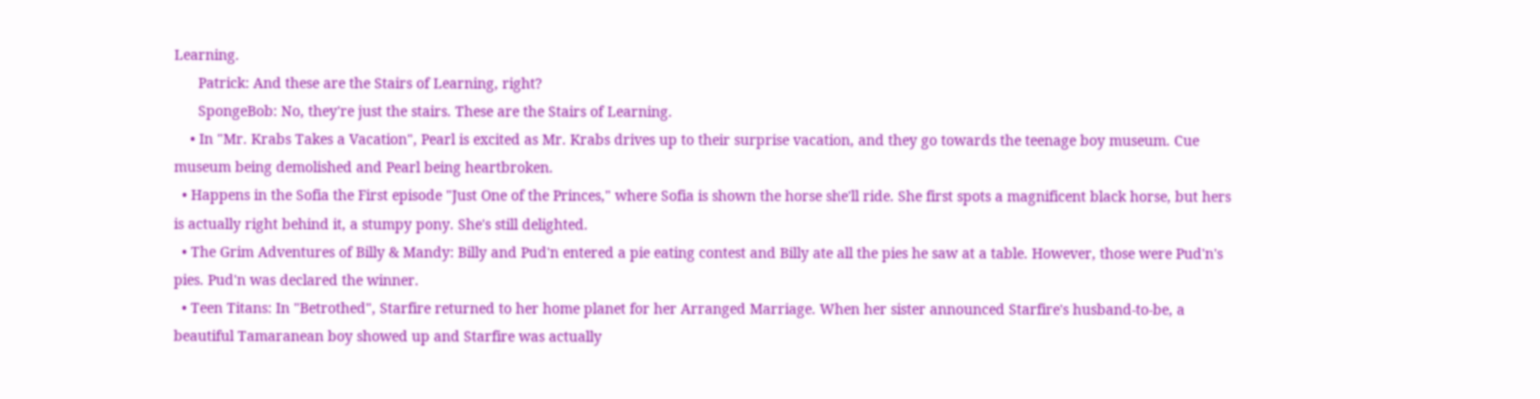Learning.
      Patrick: And these are the Stairs of Learning, right?
      SpongeBob: No, they're just the stairs. These are the Stairs of Learning.
    • In "Mr. Krabs Takes a Vacation", Pearl is excited as Mr. Krabs drives up to their surprise vacation, and they go towards the teenage boy museum. Cue museum being demolished and Pearl being heartbroken.
  • Happens in the Sofia the First episode "Just One of the Princes," where Sofia is shown the horse she'll ride. She first spots a magnificent black horse, but hers is actually right behind it, a stumpy pony. She's still delighted.
  • The Grim Adventures of Billy & Mandy: Billy and Pud'n entered a pie eating contest and Billy ate all the pies he saw at a table. However, those were Pud'n's pies. Pud'n was declared the winner.
  • Teen Titans: In "Betrothed", Starfire returned to her home planet for her Arranged Marriage. When her sister announced Starfire's husband-to-be, a beautiful Tamaranean boy showed up and Starfire was actually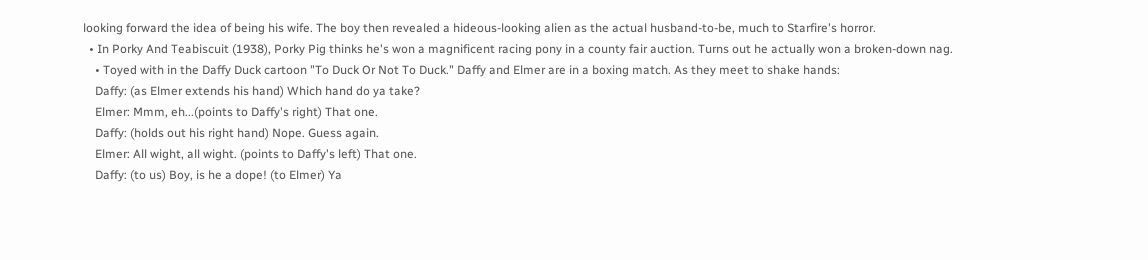looking forward the idea of being his wife. The boy then revealed a hideous-looking alien as the actual husband-to-be, much to Starfire's horror.
  • In Porky And Teabiscuit (1938), Porky Pig thinks he's won a magnificent racing pony in a county fair auction. Turns out he actually won a broken-down nag.
    • Toyed with in the Daffy Duck cartoon "To Duck Or Not To Duck." Daffy and Elmer are in a boxing match. As they meet to shake hands:
    Daffy: (as Elmer extends his hand) Which hand do ya take?
    Elmer: Mmm, eh...(points to Daffy's right) That one.
    Daffy: (holds out his right hand) Nope. Guess again.
    Elmer: All wight, all wight. (points to Daffy's left) That one.
    Daffy: (to us) Boy, is he a dope! (to Elmer) Ya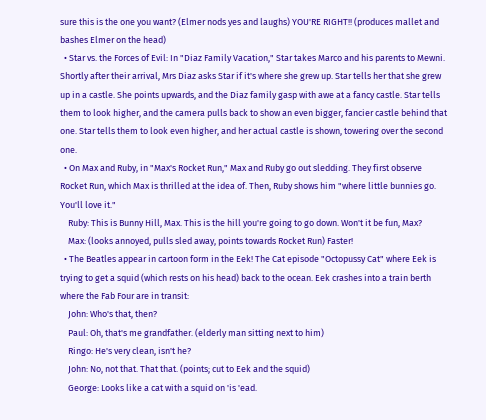sure this is the one you want? (Elmer nods yes and laughs) YOU'RE RIGHT!! (produces mallet and bashes Elmer on the head)
  • Star vs. the Forces of Evil: In "Diaz Family Vacation," Star takes Marco and his parents to Mewni. Shortly after their arrival, Mrs Diaz asks Star if it's where she grew up. Star tells her that she grew up in a castle. She points upwards, and the Diaz family gasp with awe at a fancy castle. Star tells them to look higher, and the camera pulls back to show an even bigger, fancier castle behind that one. Star tells them to look even higher, and her actual castle is shown, towering over the second one.
  • On Max and Ruby, in "Max's Rocket Run," Max and Ruby go out sledding. They first observe Rocket Run, which Max is thrilled at the idea of. Then, Ruby shows him "where little bunnies go. You'll love it."
    Ruby: This is Bunny Hill, Max. This is the hill you're going to go down. Won't it be fun, Max?
    Max: (looks annoyed, pulls sled away, points towards Rocket Run) Faster!
  • The Beatles appear in cartoon form in the Eek! The Cat episode "Octopussy Cat" where Eek is trying to get a squid (which rests on his head) back to the ocean. Eek crashes into a train berth where the Fab Four are in transit:
    John: Who's that, then?
    Paul: Oh, that's me grandfather. (elderly man sitting next to him)
    Ringo: He's very clean, isn't he?
    John: No, not that. That that. (points; cut to Eek and the squid)
    George: Looks like a cat with a squid on 'is 'ead.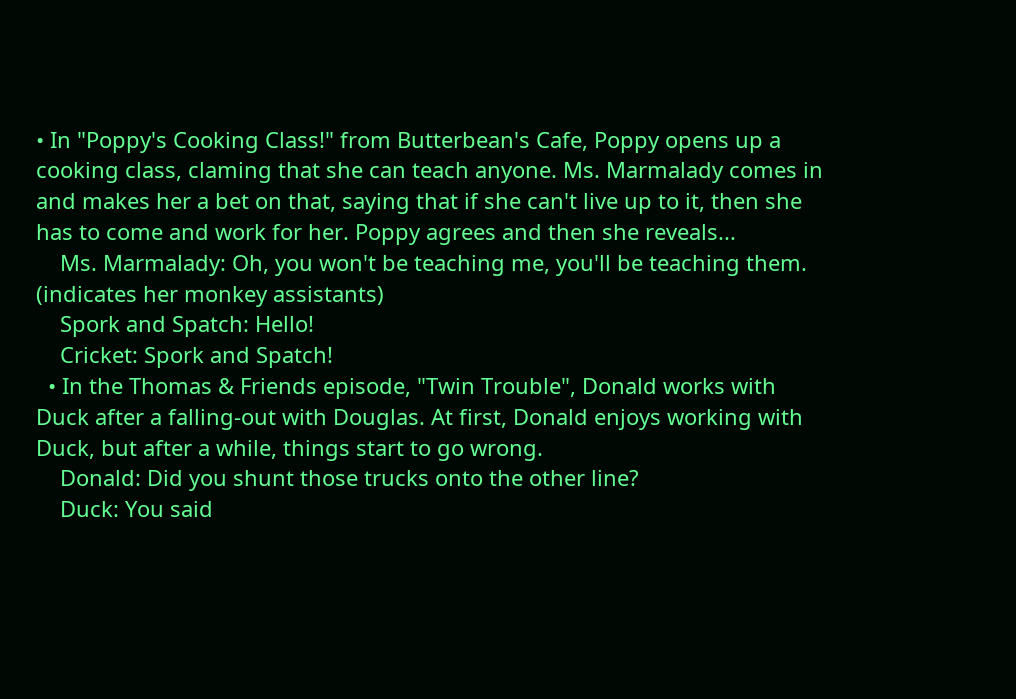• In "Poppy's Cooking Class!" from Butterbean's Cafe, Poppy opens up a cooking class, claming that she can teach anyone. Ms. Marmalady comes in and makes her a bet on that, saying that if she can't live up to it, then she has to come and work for her. Poppy agrees and then she reveals...
    Ms. Marmalady: Oh, you won't be teaching me, you'll be teaching them. (indicates her monkey assistants)
    Spork and Spatch: Hello!
    Cricket: Spork and Spatch!
  • In the Thomas & Friends episode, "Twin Trouble", Donald works with Duck after a falling-out with Douglas. At first, Donald enjoys working with Duck, but after a while, things start to go wrong.
    Donald: Did you shunt those trucks onto the other line?
    Duck: You said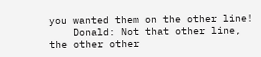you wanted them on the other line!
    Donald: Not that other line, the other other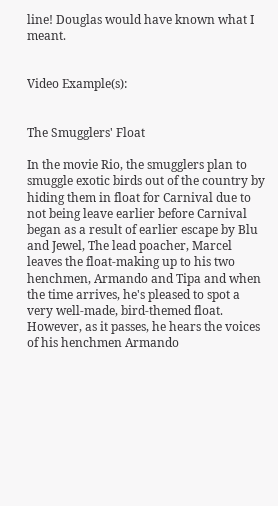line! Douglas would have known what I meant.


Video Example(s):


The Smugglers' Float

In the movie Rio, the smugglers plan to smuggle exotic birds out of the country by hiding them in float for Carnival due to not being leave earlier before Carnival began as a result of earlier escape by Blu and Jewel, The lead poacher, Marcel leaves the float-making up to his two henchmen, Armando and Tipa and when the time arrives, he's pleased to spot a very well-made, bird-themed float. However, as it passes, he hears the voices of his henchmen Armando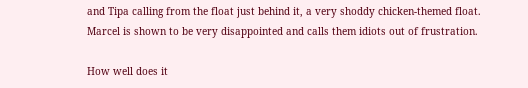and Tipa calling from the float just behind it, a very shoddy chicken-themed float. Marcel is shown to be very disappointed and calls them idiots out of frustration.

How well does it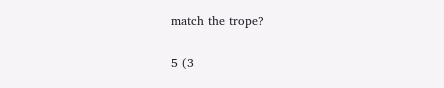match the trope?

5 (3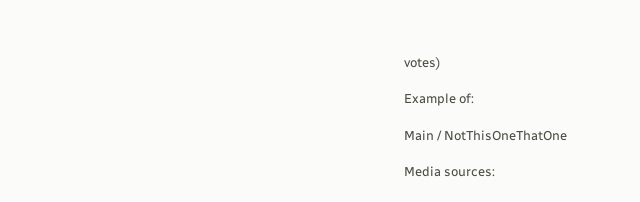votes)

Example of:

Main / NotThisOneThatOne

Media sources: